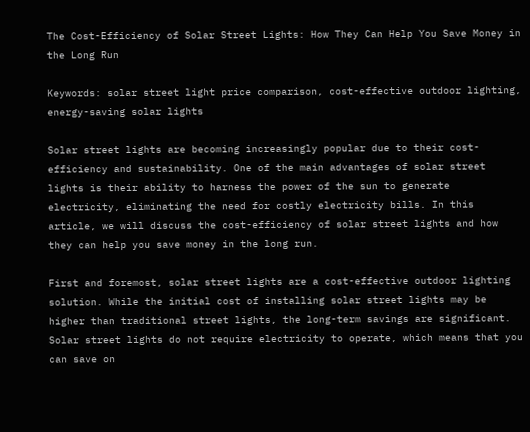The Cost-Efficiency of Solar Street Lights: How They Can Help You Save Money in the Long Run

Keywords: solar street light price comparison, cost-effective outdoor lighting, energy-saving solar lights

Solar street lights are becoming increasingly popular due to their cost-efficiency and sustainability. One of the main advantages of solar street lights is their ability to harness the power of the sun to generate electricity, eliminating the need for costly electricity bills. In this article, we will discuss the cost-efficiency of solar street lights and how they can help you save money in the long run.

First and foremost, solar street lights are a cost-effective outdoor lighting solution. While the initial cost of installing solar street lights may be higher than traditional street lights, the long-term savings are significant. Solar street lights do not require electricity to operate, which means that you can save on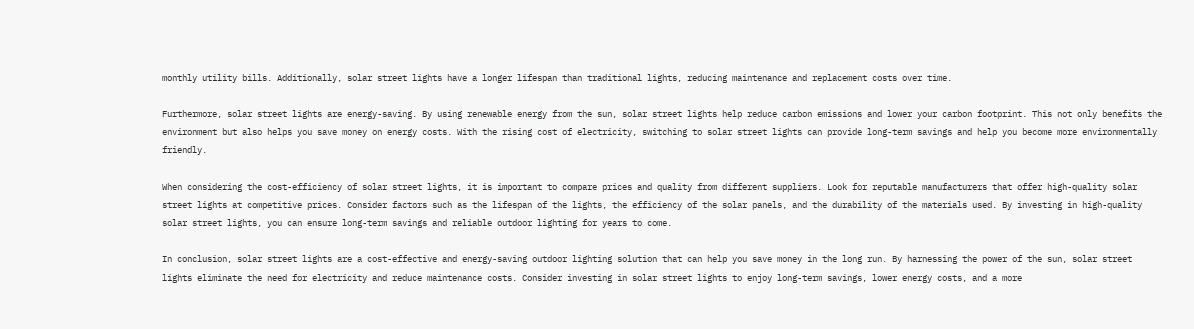monthly utility bills. Additionally, solar street lights have a longer lifespan than traditional lights, reducing maintenance and replacement costs over time.

Furthermore, solar street lights are energy-saving. By using renewable energy from the sun, solar street lights help reduce carbon emissions and lower your carbon footprint. This not only benefits the environment but also helps you save money on energy costs. With the rising cost of electricity, switching to solar street lights can provide long-term savings and help you become more environmentally friendly.

When considering the cost-efficiency of solar street lights, it is important to compare prices and quality from different suppliers. Look for reputable manufacturers that offer high-quality solar street lights at competitive prices. Consider factors such as the lifespan of the lights, the efficiency of the solar panels, and the durability of the materials used. By investing in high-quality solar street lights, you can ensure long-term savings and reliable outdoor lighting for years to come.

In conclusion, solar street lights are a cost-effective and energy-saving outdoor lighting solution that can help you save money in the long run. By harnessing the power of the sun, solar street lights eliminate the need for electricity and reduce maintenance costs. Consider investing in solar street lights to enjoy long-term savings, lower energy costs, and a more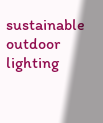sustainable outdoor lighting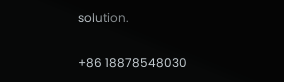solution.

+86 18878548030